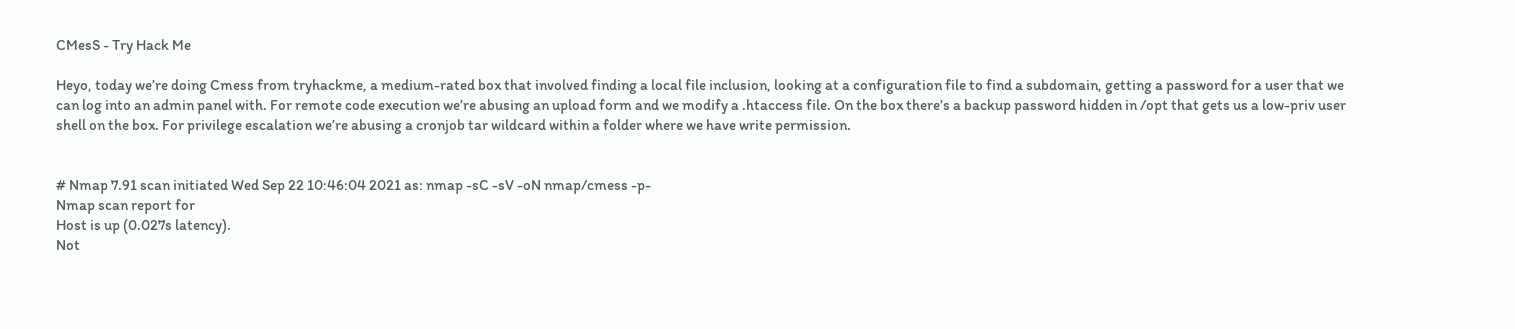CMesS - Try Hack Me

Heyo, today we’re doing Cmess from tryhackme, a medium-rated box that involved finding a local file inclusion, looking at a configuration file to find a subdomain, getting a password for a user that we can log into an admin panel with. For remote code execution we’re abusing an upload form and we modify a .htaccess file. On the box there’s a backup password hidden in /opt that gets us a low-priv user shell on the box. For privilege escalation we’re abusing a cronjob tar wildcard within a folder where we have write permission.


# Nmap 7.91 scan initiated Wed Sep 22 10:46:04 2021 as: nmap -sC -sV -oN nmap/cmess -p-
Nmap scan report for
Host is up (0.027s latency).
Not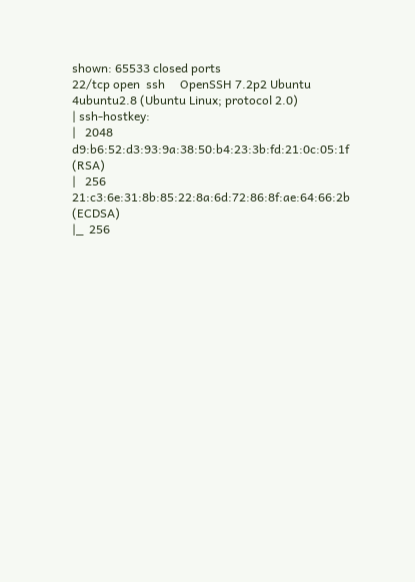shown: 65533 closed ports
22/tcp open  ssh     OpenSSH 7.2p2 Ubuntu 4ubuntu2.8 (Ubuntu Linux; protocol 2.0)
| ssh-hostkey:
|   2048 d9:b6:52:d3:93:9a:38:50:b4:23:3b:fd:21:0c:05:1f (RSA)
|   256 21:c3:6e:31:8b:85:22:8a:6d:72:86:8f:ae:64:66:2b (ECDSA)
|_  256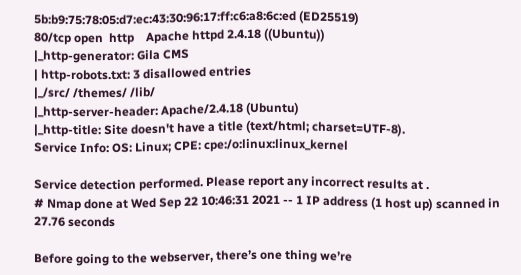5b:b9:75:78:05:d7:ec:43:30:96:17:ff:c6:a8:6c:ed (ED25519)
80/tcp open  http    Apache httpd 2.4.18 ((Ubuntu))
|_http-generator: Gila CMS
| http-robots.txt: 3 disallowed entries
|_/src/ /themes/ /lib/
|_http-server-header: Apache/2.4.18 (Ubuntu)
|_http-title: Site doesn't have a title (text/html; charset=UTF-8).
Service Info: OS: Linux; CPE: cpe:/o:linux:linux_kernel

Service detection performed. Please report any incorrect results at .
# Nmap done at Wed Sep 22 10:46:31 2021 -- 1 IP address (1 host up) scanned in 27.76 seconds

Before going to the webserver, there’s one thing we’re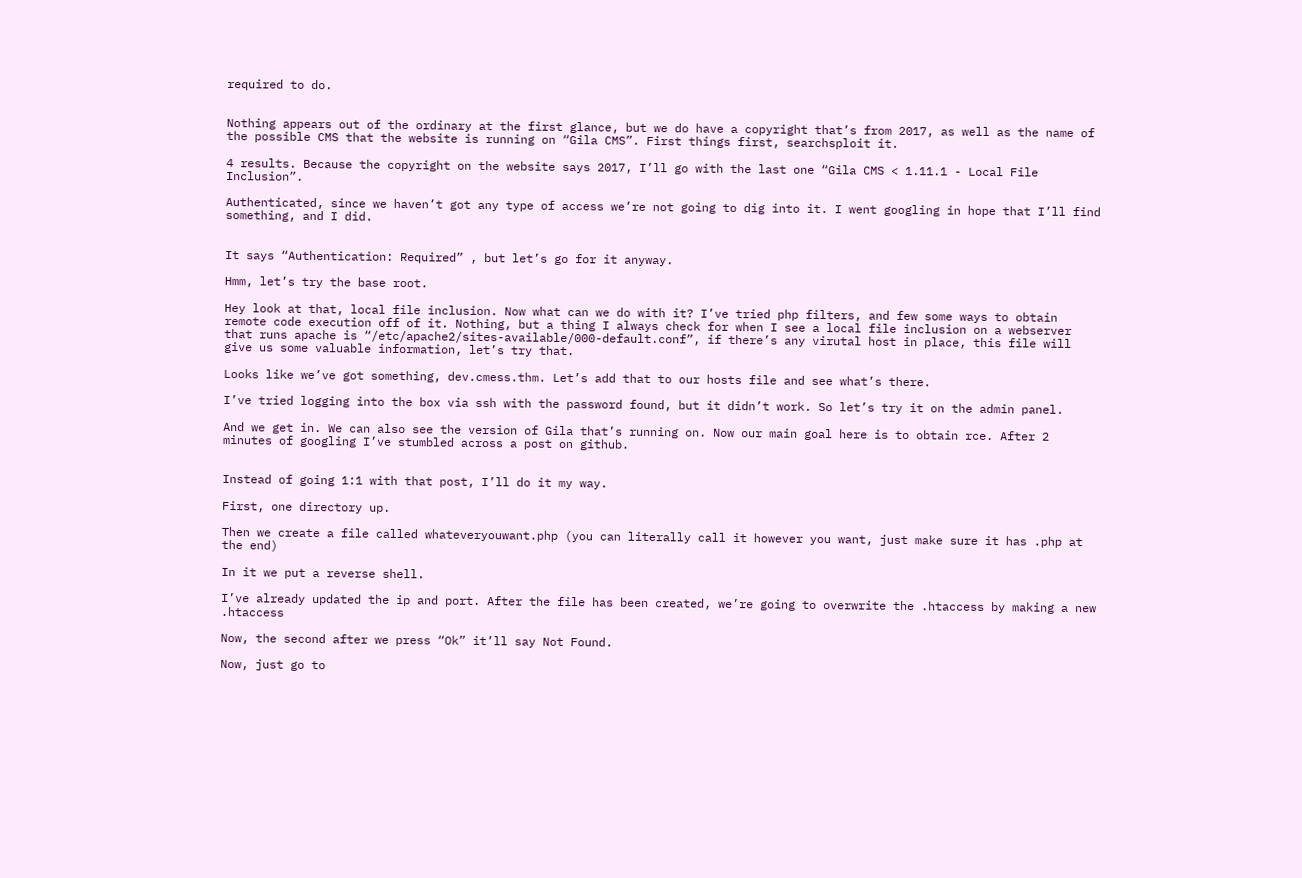required to do.


Nothing appears out of the ordinary at the first glance, but we do have a copyright that’s from 2017, as well as the name of the possible CMS that the website is running on “Gila CMS”. First things first, searchsploit it.

4 results. Because the copyright on the website says 2017, I’ll go with the last one “Gila CMS < 1.11.1 - Local File Inclusion”.

Authenticated, since we haven’t got any type of access we’re not going to dig into it. I went googling in hope that I’ll find something, and I did.


It says “Authentication: Required” , but let’s go for it anyway.

Hmm, let’s try the base root.

Hey look at that, local file inclusion. Now what can we do with it? I’ve tried php filters, and few some ways to obtain remote code execution off of it. Nothing, but a thing I always check for when I see a local file inclusion on a webserver that runs apache is “/etc/apache2/sites-available/000-default.conf”, if there’s any virutal host in place, this file will give us some valuable information, let’s try that.

Looks like we’ve got something, dev.cmess.thm. Let’s add that to our hosts file and see what’s there.

I’ve tried logging into the box via ssh with the password found, but it didn’t work. So let’s try it on the admin panel.

And we get in. We can also see the version of Gila that’s running on. Now our main goal here is to obtain rce. After 2 minutes of googling I’ve stumbled across a post on github.


Instead of going 1:1 with that post, I’ll do it my way.

First, one directory up.

Then we create a file called whateveryouwant.php (you can literally call it however you want, just make sure it has .php at the end)

In it we put a reverse shell.

I’ve already updated the ip and port. After the file has been created, we’re going to overwrite the .htaccess by making a new .htaccess

Now, the second after we press “Ok” it’ll say Not Found.

Now, just go to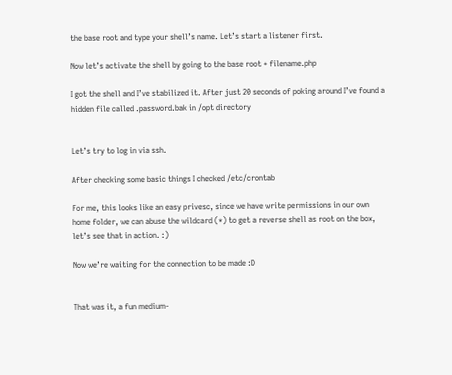the base root and type your shell’s name. Let’s start a listener first.

Now let’s activate the shell by going to the base root + filename.php

I got the shell and I’ve stabilized it. After just 20 seconds of poking around I’ve found a hidden file called .password.bak in /opt directory


Let’s try to log in via ssh.

After checking some basic things I checked /etc/crontab

For me, this looks like an easy privesc, since we have write permissions in our own home folder, we can abuse the wildcard (*) to get a reverse shell as root on the box, let’s see that in action. :)

Now we’re waiting for the connection to be made :D


That was it, a fun medium-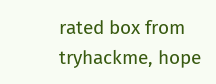rated box from tryhackme, hope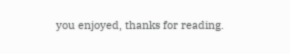you enjoyed, thanks for reading.